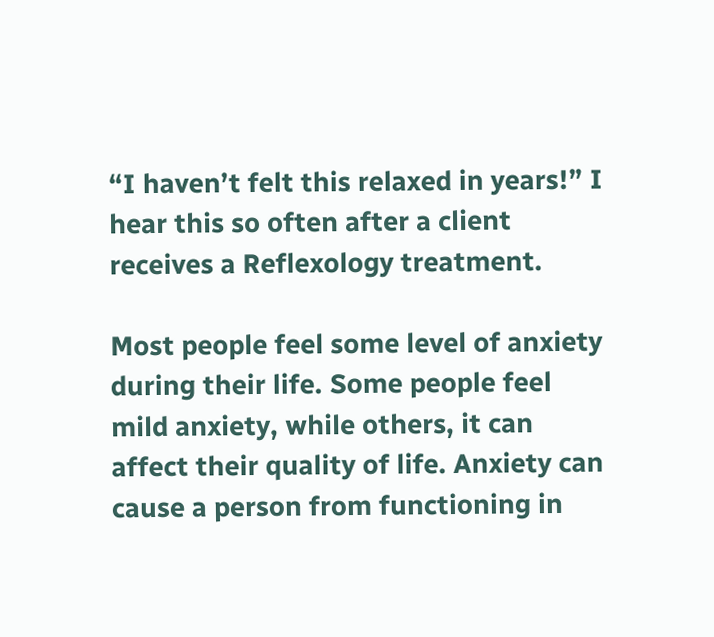“I haven’t felt this relaxed in years!” I hear this so often after a client receives a Reflexology treatment.

Most people feel some level of anxiety during their life. Some people feel mild anxiety, while others, it can affect their quality of life. Anxiety can cause a person from functioning in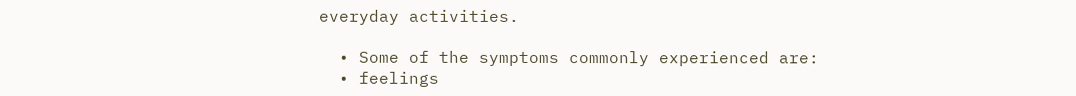everyday activities.

  • Some of the symptoms commonly experienced are:
  • feelings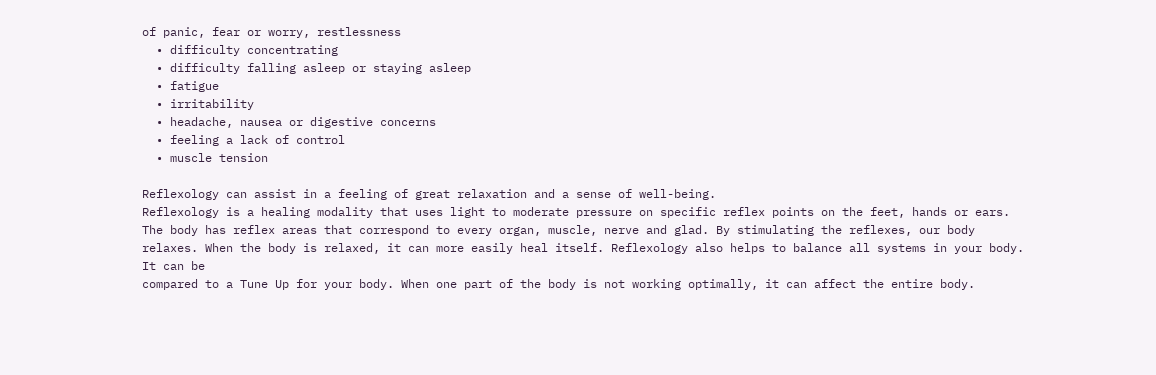of panic, fear or worry, restlessness
  • difficulty concentrating
  • difficulty falling asleep or staying asleep
  • fatigue
  • irritability
  • headache, nausea or digestive concerns
  • feeling a lack of control
  • muscle tension

Reflexology can assist in a feeling of great relaxation and a sense of well-being.
Reflexology is a healing modality that uses light to moderate pressure on specific reflex points on the feet, hands or ears. The body has reflex areas that correspond to every organ, muscle, nerve and glad. By stimulating the reflexes, our body relaxes. When the body is relaxed, it can more easily heal itself. Reflexology also helps to balance all systems in your body. It can be
compared to a Tune Up for your body. When one part of the body is not working optimally, it can affect the entire body.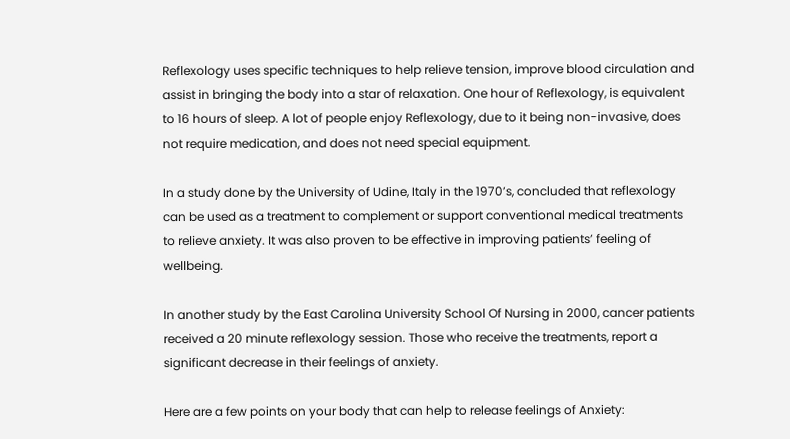Reflexology uses specific techniques to help relieve tension, improve blood circulation and assist in bringing the body into a star of relaxation. One hour of Reflexology, is equivalent to 16 hours of sleep. A lot of people enjoy Reflexology, due to it being non-invasive, does not require medication, and does not need special equipment.

In a study done by the University of Udine, Italy in the 1970’s, concluded that reflexology can be used as a treatment to complement or support conventional medical treatments to relieve anxiety. It was also proven to be effective in improving patients’ feeling of wellbeing.

In another study by the East Carolina University School Of Nursing in 2000, cancer patients received a 20 minute reflexology session. Those who receive the treatments, report a significant decrease in their feelings of anxiety.

Here are a few points on your body that can help to release feelings of Anxiety: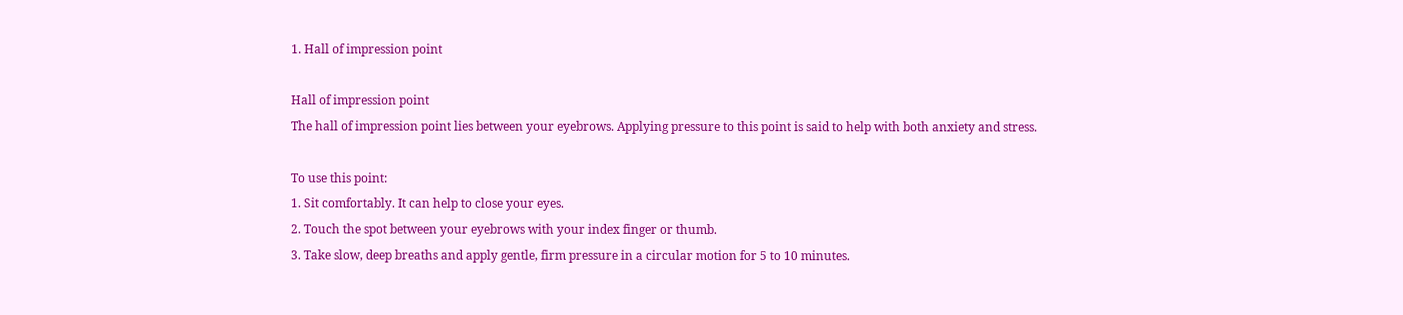1. Hall of impression point

Hall of impression point
The hall of impression point lies between your eyebrows. Applying pressure to this point is said to help with both anxiety and stress.

To use this point:
1. Sit comfortably. It can help to close your eyes.
2. Touch the spot between your eyebrows with your index finger or thumb.
3. Take slow, deep breaths and apply gentle, firm pressure in a circular motion for 5 to 10 minutes.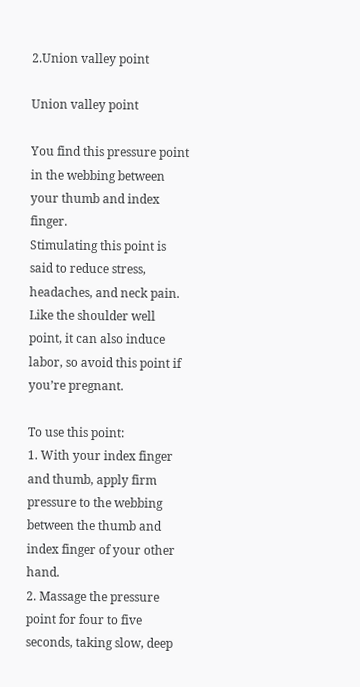2.Union valley point

Union valley point

You find this pressure point in the webbing between your thumb and index finger.
Stimulating this point is said to reduce stress, headaches, and neck pain. Like the shoulder well point, it can also induce labor, so avoid this point if you’re pregnant.

To use this point:
1. With your index finger and thumb, apply firm pressure to the webbing between the thumb and index finger of your other hand.
2. Massage the pressure point for four to five seconds, taking slow, deep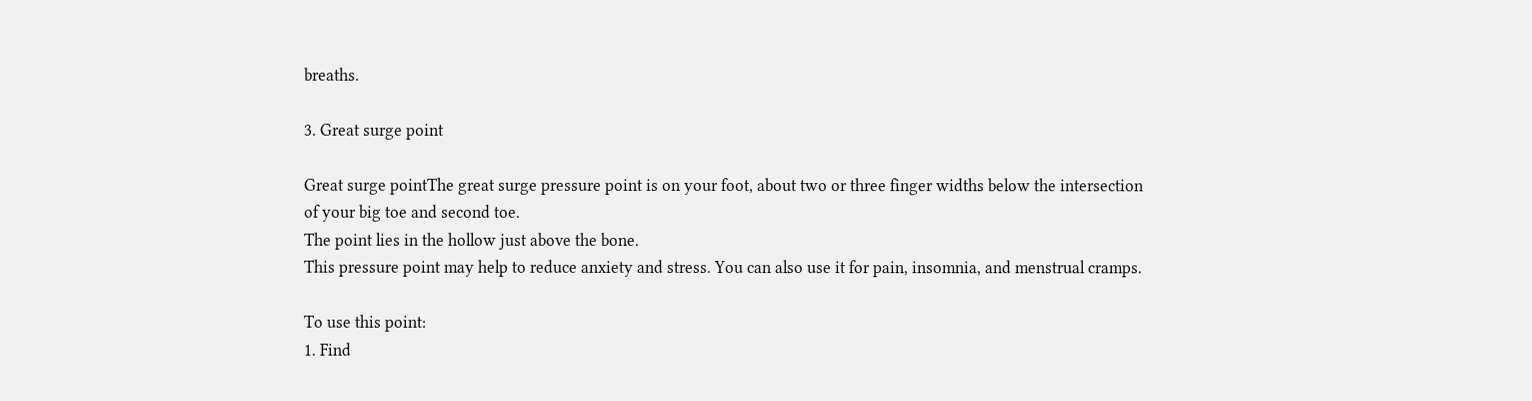breaths.

3. Great surge point

Great surge pointThe great surge pressure point is on your foot, about two or three finger widths below the intersection of your big toe and second toe.
The point lies in the hollow just above the bone.
This pressure point may help to reduce anxiety and stress. You can also use it for pain, insomnia, and menstrual cramps.

To use this point:
1. Find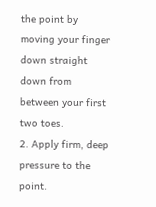the point by moving your finger down straight down from between your first two toes.
2. Apply firm, deep pressure to the point.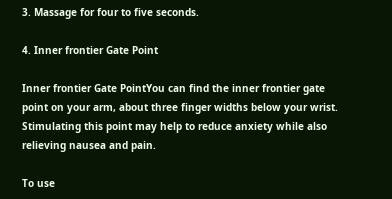3. Massage for four to five seconds.

4. Inner frontier Gate Point

Inner frontier Gate PointYou can find the inner frontier gate point on your arm, about three finger widths below your wrist.
Stimulating this point may help to reduce anxiety while also relieving nausea and pain.

To use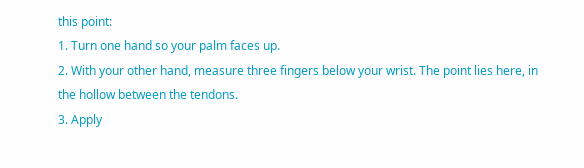this point:
1. Turn one hand so your palm faces up.
2. With your other hand, measure three fingers below your wrist. The point lies here, in the hollow between the tendons.
3. Apply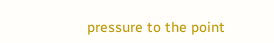pressure to the point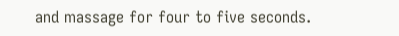and massage for four to five seconds.